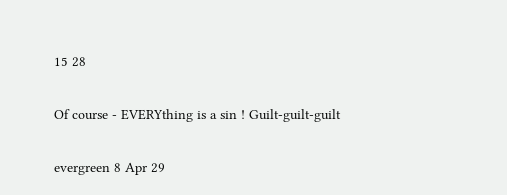15 28

Of course - EVERYthing is a sin ! Guilt-guilt-guilt

evergreen 8 Apr 29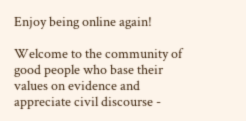Enjoy being online again!

Welcome to the community of good people who base their values on evidence and appreciate civil discourse -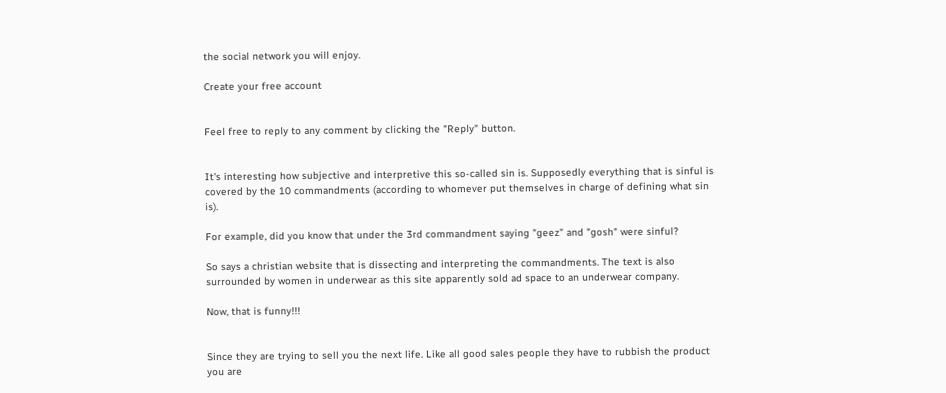the social network you will enjoy.

Create your free account


Feel free to reply to any comment by clicking the "Reply" button.


It's interesting how subjective and interpretive this so-called sin is. Supposedly everything that is sinful is covered by the 10 commandments (according to whomever put themselves in charge of defining what sin is).

For example, did you know that under the 3rd commandment saying "geez" and "gosh" were sinful?

So says a christian website that is dissecting and interpreting the commandments. The text is also surrounded by women in underwear as this site apparently sold ad space to an underwear company.

Now, that is funny!!!


Since they are trying to sell you the next life. Like all good sales people they have to rubbish the product you are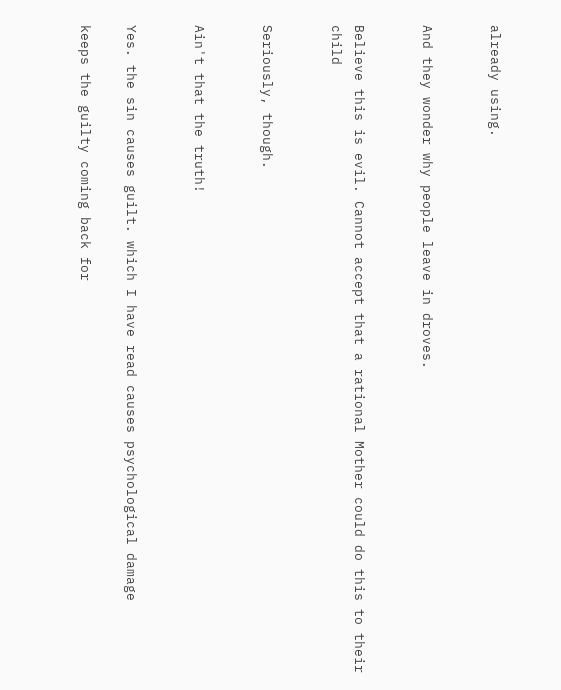already using.


And they wonder why people leave in droves.


Believe this is evil. Cannot accept that a rational Mother could do this to their child


Seriously, though.


Ain't that the truth!


Yes. the sin causes guilt. which I have read causes psychological damage

keeps the guilty coming back for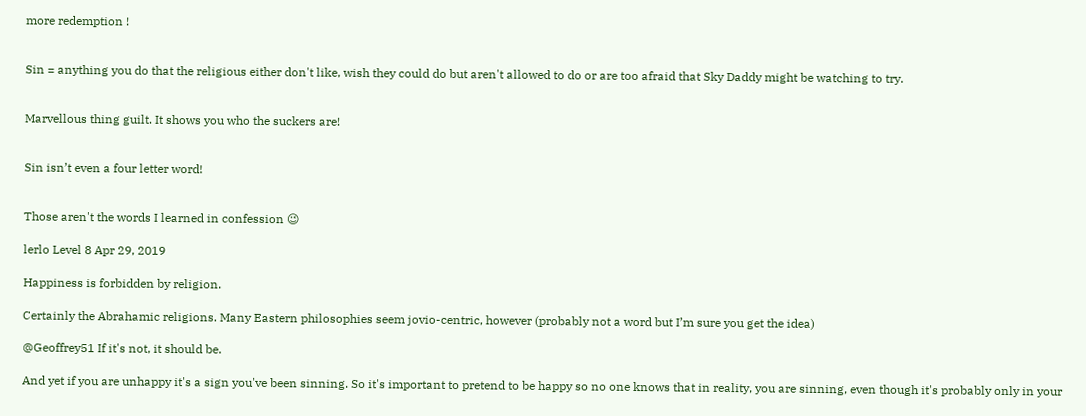more redemption !


Sin = anything you do that the religious either don't like, wish they could do but aren't allowed to do or are too afraid that Sky Daddy might be watching to try.


Marvellous thing guilt. It shows you who the suckers are!


Sin isn’t even a four letter word!


Those aren't the words I learned in confession 😉

lerlo Level 8 Apr 29, 2019

Happiness is forbidden by religion.

Certainly the Abrahamic religions. Many Eastern philosophies seem jovio-centric, however (probably not a word but I’m sure you get the idea)

@Geoffrey51 If it's not, it should be.

And yet if you are unhappy it's a sign you've been sinning. So it's important to pretend to be happy so no one knows that in reality, you are sinning, even though it's probably only in your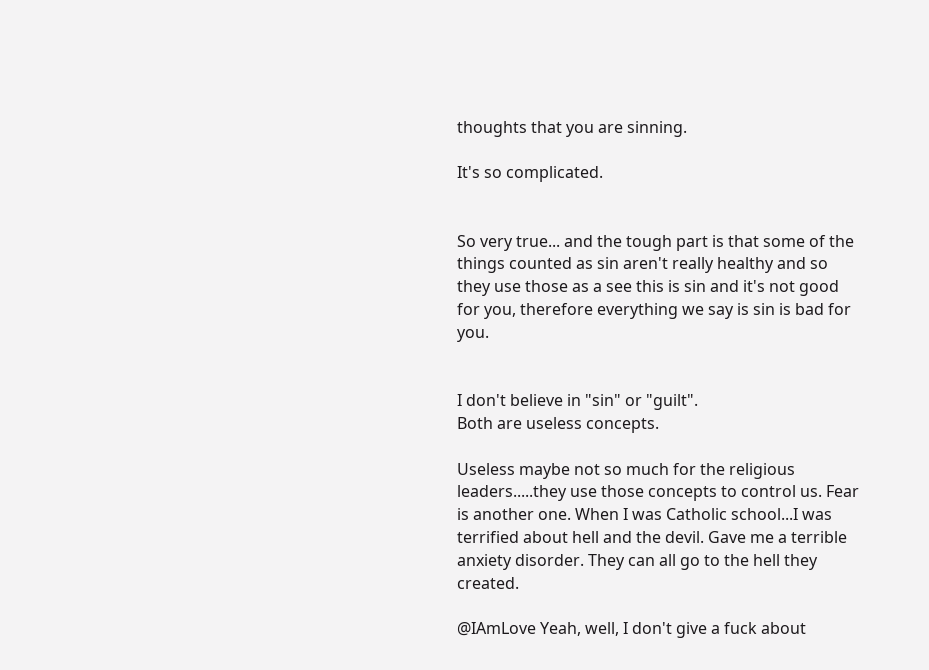thoughts that you are sinning.

It's so complicated.


So very true... and the tough part is that some of the things counted as sin aren't really healthy and so they use those as a see this is sin and it's not good for you, therefore everything we say is sin is bad for you.


I don't believe in "sin" or "guilt".
Both are useless concepts.

Useless maybe not so much for the religious leaders.....they use those concepts to control us. Fear is another one. When I was Catholic school...I was terrified about hell and the devil. Gave me a terrible anxiety disorder. They can all go to the hell they created.

@IAmLove Yeah, well, I don't give a fuck about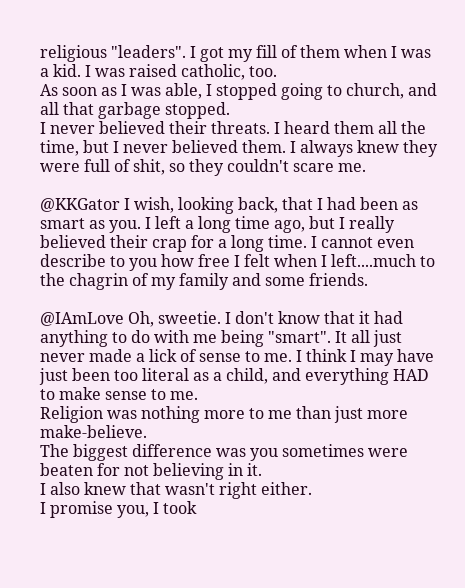religious "leaders". I got my fill of them when I was a kid. I was raised catholic, too.
As soon as I was able, I stopped going to church, and all that garbage stopped.
I never believed their threats. I heard them all the time, but I never believed them. I always knew they were full of shit, so they couldn't scare me.

@KKGator I wish, looking back, that I had been as smart as you. I left a long time ago, but I really believed their crap for a long time. I cannot even describe to you how free I felt when I left....much to the chagrin of my family and some friends.

@IAmLove Oh, sweetie. I don't know that it had anything to do with me being "smart". It all just never made a lick of sense to me. I think I may have just been too literal as a child, and everything HAD to make sense to me.
Religion was nothing more to me than just more make-believe.
The biggest difference was you sometimes were beaten for not believing in it.
I also knew that wasn't right either.
I promise you, I took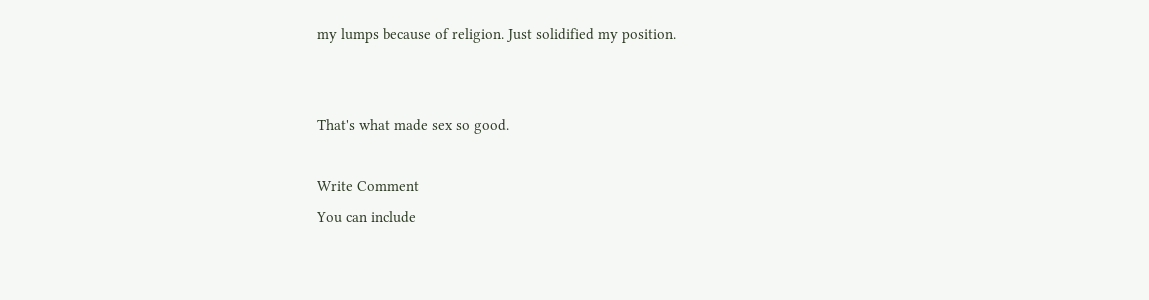my lumps because of religion. Just solidified my position.


That's what made sex so good.

Write Comment
You can include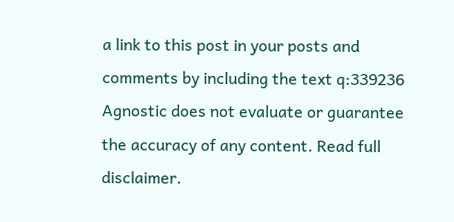a link to this post in your posts and comments by including the text q:339236
Agnostic does not evaluate or guarantee the accuracy of any content. Read full disclaimer.